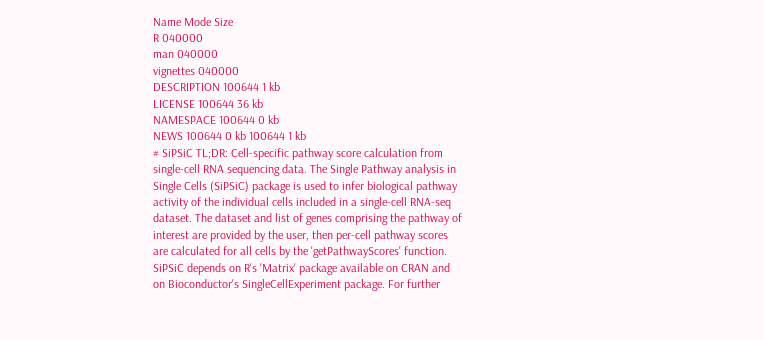Name Mode Size
R 040000
man 040000
vignettes 040000
DESCRIPTION 100644 1 kb
LICENSE 100644 36 kb
NAMESPACE 100644 0 kb
NEWS 100644 0 kb 100644 1 kb
# SiPSiC TL;DR: Cell-specific pathway score calculation from single-cell RNA sequencing data. The Single Pathway analysis in Single Cells (SiPSiC) package is used to infer biological pathway activity of the individual cells included in a single-cell RNA-seq dataset. The dataset and list of genes comprising the pathway of interest are provided by the user, then per-cell pathway scores are calculated for all cells by the 'getPathwayScores' function. SiPSiC depends on R's 'Matrix' package available on CRAN and on Bioconductor's SingleCellExperiment package. For further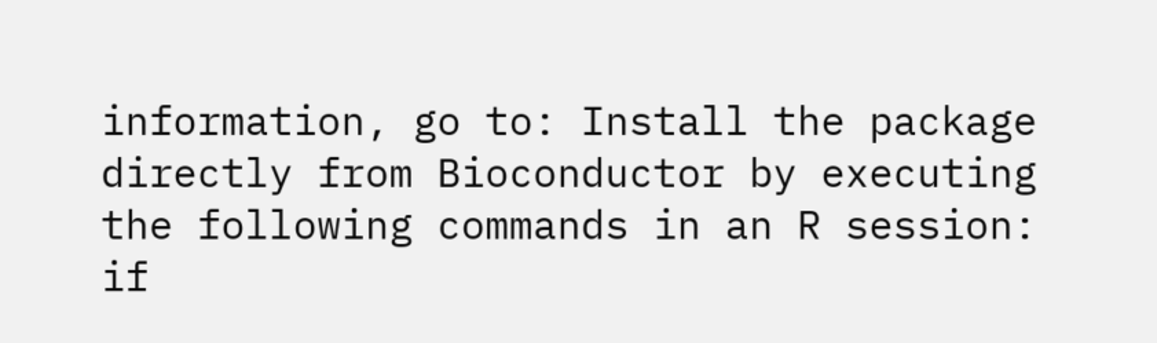information, go to: Install the package directly from Bioconductor by executing the following commands in an R session: if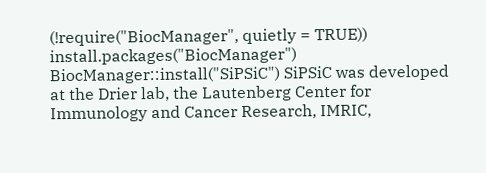(!require("BiocManager", quietly = TRUE)) install.packages("BiocManager") BiocManager::install("SiPSiC") SiPSiC was developed at the Drier lab, the Lautenberg Center for Immunology and Cancer Research, IMRIC,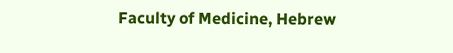Faculty of Medicine, Hebrew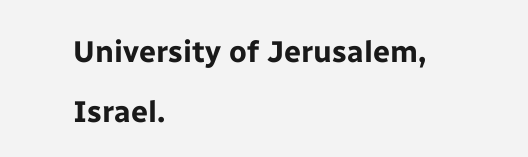University of Jerusalem, Israel.